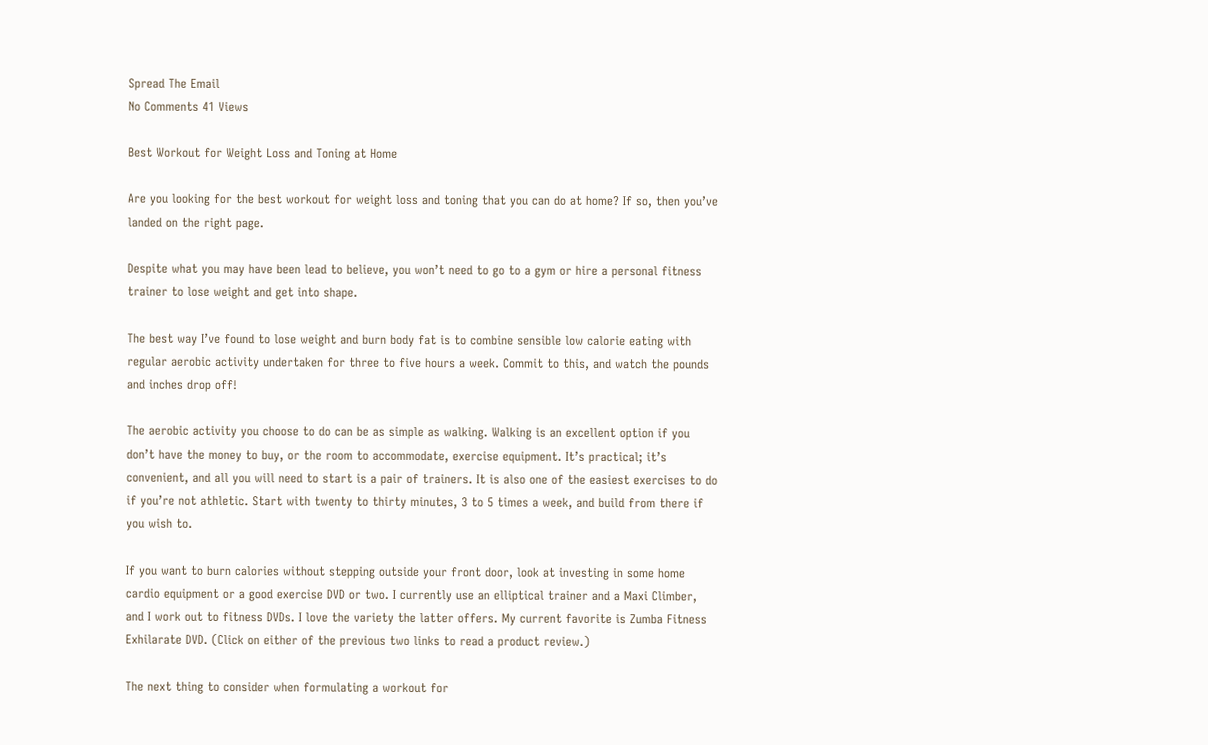Spread The Email
No Comments 41 Views

Best Workout for Weight Loss and Toning at Home

Are you looking for the best workout for weight loss and toning that you can do at home? If so, then you’ve landed on the right page.

Despite what you may have been lead to believe, you won’t need to go to a gym or hire a personal fitness trainer to lose weight and get into shape.

The best way I’ve found to lose weight and burn body fat is to combine sensible low calorie eating with regular aerobic activity undertaken for three to five hours a week. Commit to this, and watch the pounds and inches drop off!

The aerobic activity you choose to do can be as simple as walking. Walking is an excellent option if you don’t have the money to buy, or the room to accommodate, exercise equipment. It’s practical; it’s convenient, and all you will need to start is a pair of trainers. It is also one of the easiest exercises to do if you’re not athletic. Start with twenty to thirty minutes, 3 to 5 times a week, and build from there if you wish to.

If you want to burn calories without stepping outside your front door, look at investing in some home cardio equipment or a good exercise DVD or two. I currently use an elliptical trainer and a Maxi Climber, and I work out to fitness DVDs. I love the variety the latter offers. My current favorite is Zumba Fitness Exhilarate DVD. (Click on either of the previous two links to read a product review.)

The next thing to consider when formulating a workout for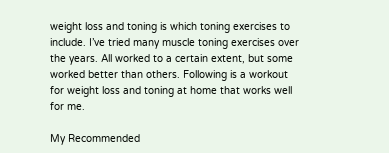weight loss and toning is which toning exercises to include. I’ve tried many muscle toning exercises over the years. All worked to a certain extent, but some worked better than others. Following is a workout for weight loss and toning at home that works well for me.

My Recommended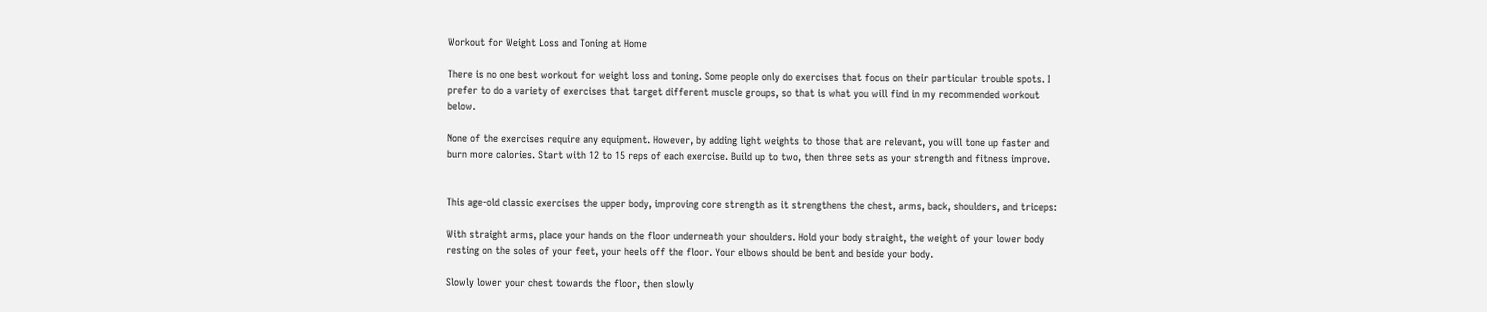Workout for Weight Loss and Toning at Home

There is no one best workout for weight loss and toning. Some people only do exercises that focus on their particular trouble spots. I prefer to do a variety of exercises that target different muscle groups, so that is what you will find in my recommended workout below.

None of the exercises require any equipment. However, by adding light weights to those that are relevant, you will tone up faster and burn more calories. Start with 12 to 15 reps of each exercise. Build up to two, then three sets as your strength and fitness improve.


This age-old classic exercises the upper body, improving core strength as it strengthens the chest, arms, back, shoulders, and triceps:

With straight arms, place your hands on the floor underneath your shoulders. Hold your body straight, the weight of your lower body resting on the soles of your feet, your heels off the floor. Your elbows should be bent and beside your body.

Slowly lower your chest towards the floor, then slowly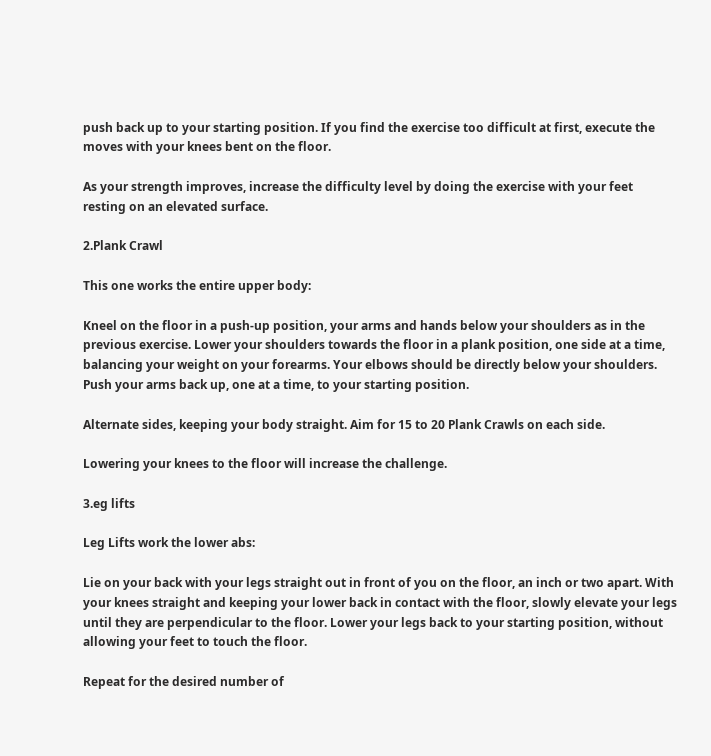push back up to your starting position. If you find the exercise too difficult at first, execute the moves with your knees bent on the floor.

As your strength improves, increase the difficulty level by doing the exercise with your feet resting on an elevated surface.

2.Plank Crawl

This one works the entire upper body:

Kneel on the floor in a push-up position, your arms and hands below your shoulders as in the previous exercise. Lower your shoulders towards the floor in a plank position, one side at a time, balancing your weight on your forearms. Your elbows should be directly below your shoulders. Push your arms back up, one at a time, to your starting position.

Alternate sides, keeping your body straight. Aim for 15 to 20 Plank Crawls on each side.

Lowering your knees to the floor will increase the challenge.

3.eg lifts

Leg Lifts work the lower abs:

Lie on your back with your legs straight out in front of you on the floor, an inch or two apart. With your knees straight and keeping your lower back in contact with the floor, slowly elevate your legs until they are perpendicular to the floor. Lower your legs back to your starting position, without allowing your feet to touch the floor.

Repeat for the desired number of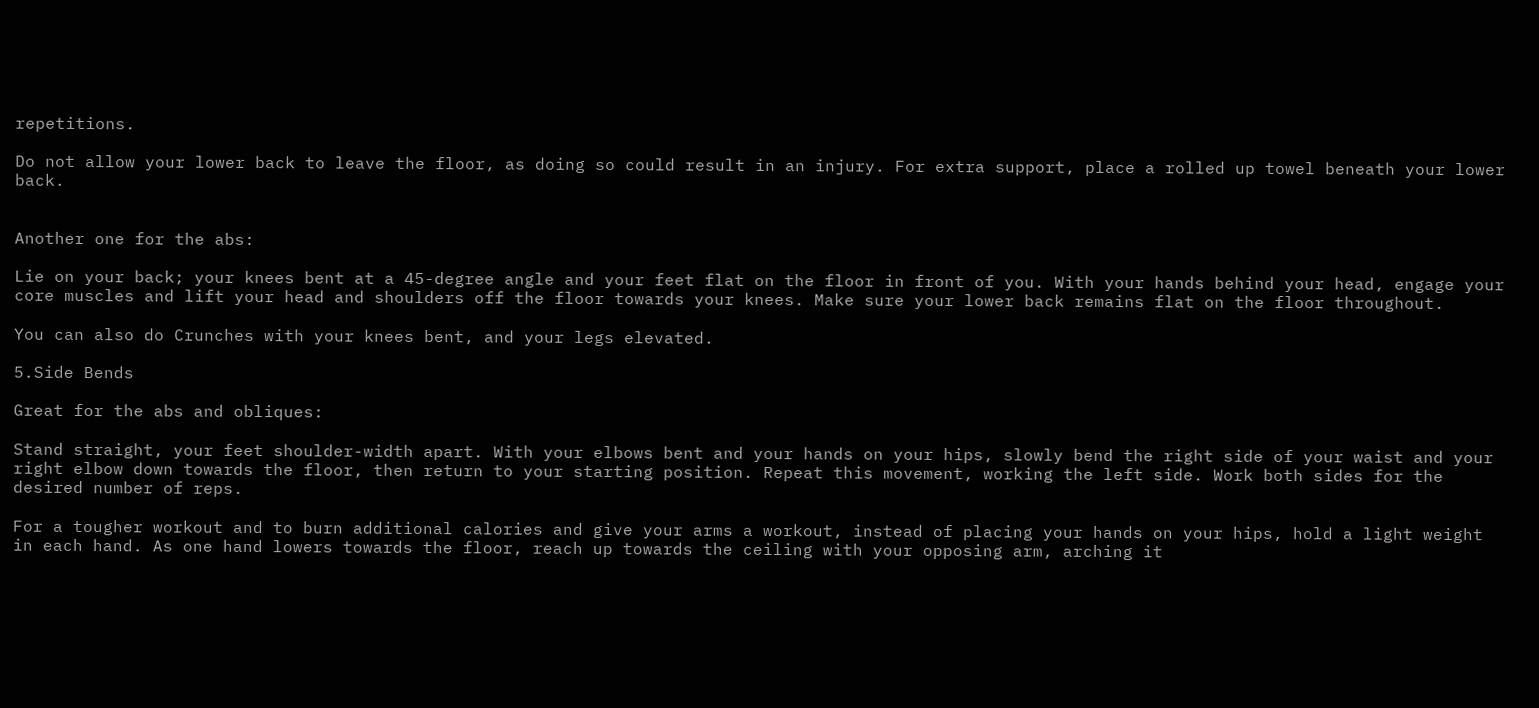repetitions.

Do not allow your lower back to leave the floor, as doing so could result in an injury. For extra support, place a rolled up towel beneath your lower back.


Another one for the abs:

Lie on your back; your knees bent at a 45-degree angle and your feet flat on the floor in front of you. With your hands behind your head, engage your core muscles and lift your head and shoulders off the floor towards your knees. Make sure your lower back remains flat on the floor throughout.

You can also do Crunches with your knees bent, and your legs elevated.

5.Side Bends

Great for the abs and obliques:

Stand straight, your feet shoulder-width apart. With your elbows bent and your hands on your hips, slowly bend the right side of your waist and your right elbow down towards the floor, then return to your starting position. Repeat this movement, working the left side. Work both sides for the desired number of reps.

For a tougher workout and to burn additional calories and give your arms a workout, instead of placing your hands on your hips, hold a light weight in each hand. As one hand lowers towards the floor, reach up towards the ceiling with your opposing arm, arching it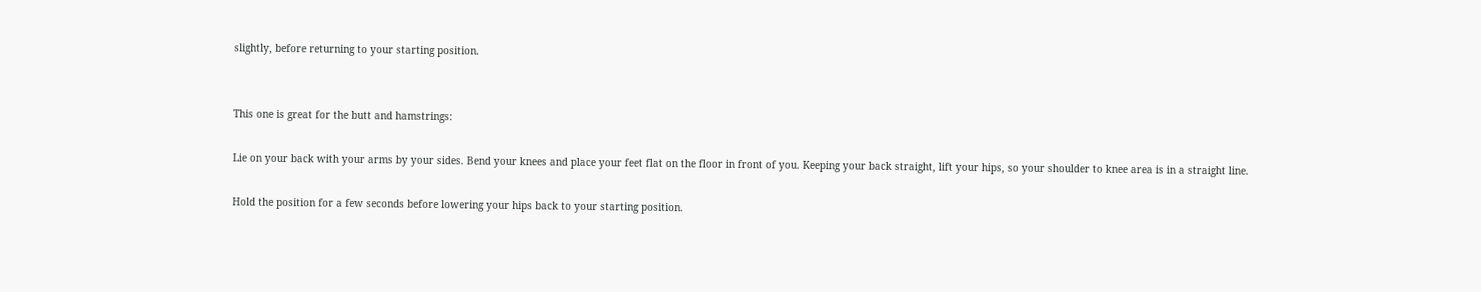slightly, before returning to your starting position.


This one is great for the butt and hamstrings:

Lie on your back with your arms by your sides. Bend your knees and place your feet flat on the floor in front of you. Keeping your back straight, lift your hips, so your shoulder to knee area is in a straight line.

Hold the position for a few seconds before lowering your hips back to your starting position.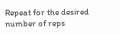Repeat for the desired number of reps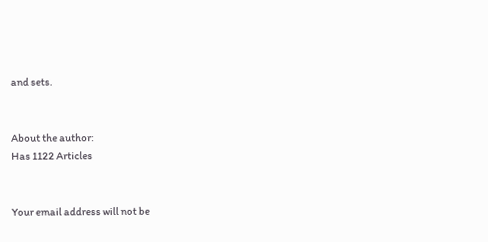and sets.


About the author:
Has 1122 Articles


Your email address will not be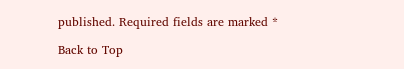published. Required fields are marked *

Back to Top